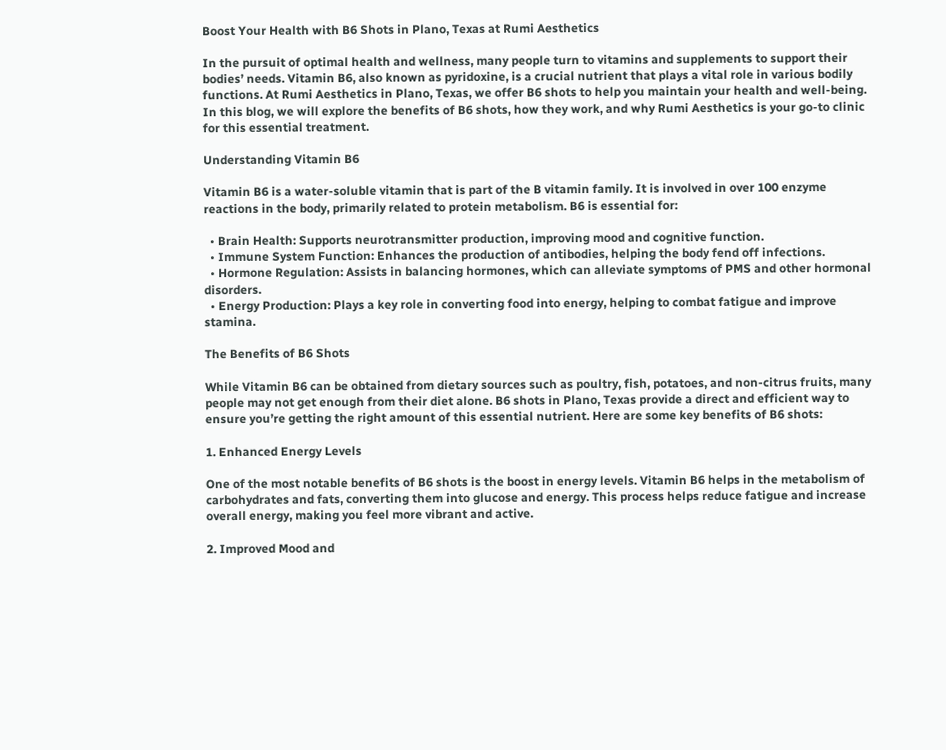Boost Your Health with B6 Shots in Plano, Texas at Rumi Aesthetics

In the pursuit of optimal health and wellness, many people turn to vitamins and supplements to support their bodies’ needs. Vitamin B6, also known as pyridoxine, is a crucial nutrient that plays a vital role in various bodily functions. At Rumi Aesthetics in Plano, Texas, we offer B6 shots to help you maintain your health and well-being. In this blog, we will explore the benefits of B6 shots, how they work, and why Rumi Aesthetics is your go-to clinic for this essential treatment.

Understanding Vitamin B6

Vitamin B6 is a water-soluble vitamin that is part of the B vitamin family. It is involved in over 100 enzyme reactions in the body, primarily related to protein metabolism. B6 is essential for:

  • Brain Health: Supports neurotransmitter production, improving mood and cognitive function.
  • Immune System Function: Enhances the production of antibodies, helping the body fend off infections.
  • Hormone Regulation: Assists in balancing hormones, which can alleviate symptoms of PMS and other hormonal disorders.
  • Energy Production: Plays a key role in converting food into energy, helping to combat fatigue and improve stamina.

The Benefits of B6 Shots

While Vitamin B6 can be obtained from dietary sources such as poultry, fish, potatoes, and non-citrus fruits, many people may not get enough from their diet alone. B6 shots in Plano, Texas provide a direct and efficient way to ensure you’re getting the right amount of this essential nutrient. Here are some key benefits of B6 shots:

1. Enhanced Energy Levels

One of the most notable benefits of B6 shots is the boost in energy levels. Vitamin B6 helps in the metabolism of carbohydrates and fats, converting them into glucose and energy. This process helps reduce fatigue and increase overall energy, making you feel more vibrant and active.

2. Improved Mood and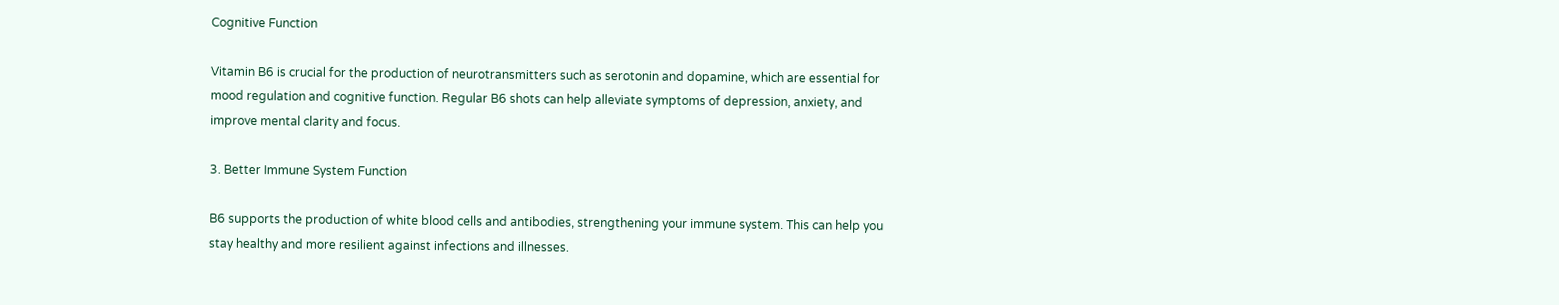Cognitive Function

Vitamin B6 is crucial for the production of neurotransmitters such as serotonin and dopamine, which are essential for mood regulation and cognitive function. Regular B6 shots can help alleviate symptoms of depression, anxiety, and improve mental clarity and focus.

3. Better Immune System Function

B6 supports the production of white blood cells and antibodies, strengthening your immune system. This can help you stay healthy and more resilient against infections and illnesses.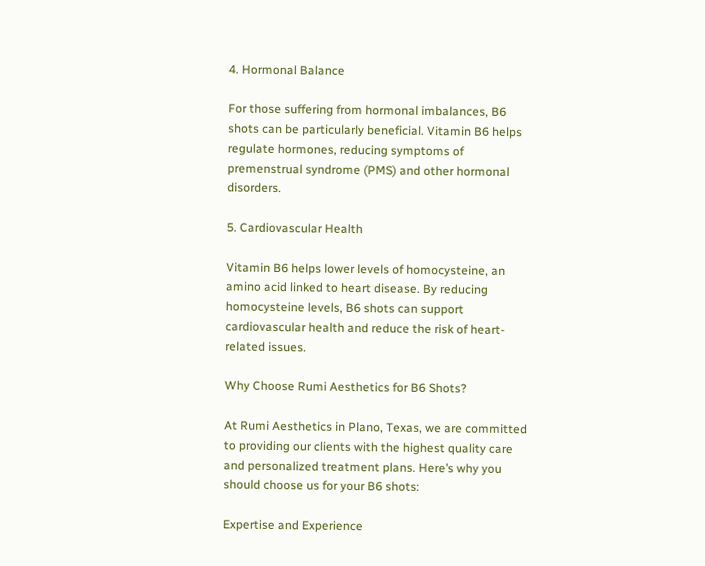4. Hormonal Balance

For those suffering from hormonal imbalances, B6 shots can be particularly beneficial. Vitamin B6 helps regulate hormones, reducing symptoms of premenstrual syndrome (PMS) and other hormonal disorders.

5. Cardiovascular Health

Vitamin B6 helps lower levels of homocysteine, an amino acid linked to heart disease. By reducing homocysteine levels, B6 shots can support cardiovascular health and reduce the risk of heart-related issues.

Why Choose Rumi Aesthetics for B6 Shots?

At Rumi Aesthetics in Plano, Texas, we are committed to providing our clients with the highest quality care and personalized treatment plans. Here’s why you should choose us for your B6 shots:

Expertise and Experience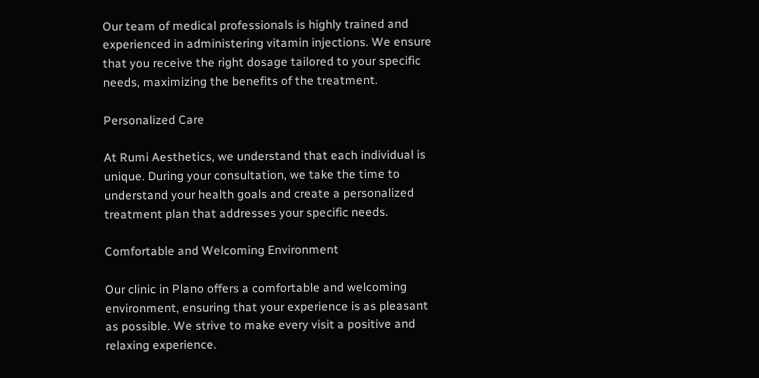Our team of medical professionals is highly trained and experienced in administering vitamin injections. We ensure that you receive the right dosage tailored to your specific needs, maximizing the benefits of the treatment.

Personalized Care

At Rumi Aesthetics, we understand that each individual is unique. During your consultation, we take the time to understand your health goals and create a personalized treatment plan that addresses your specific needs.

Comfortable and Welcoming Environment

Our clinic in Plano offers a comfortable and welcoming environment, ensuring that your experience is as pleasant as possible. We strive to make every visit a positive and relaxing experience.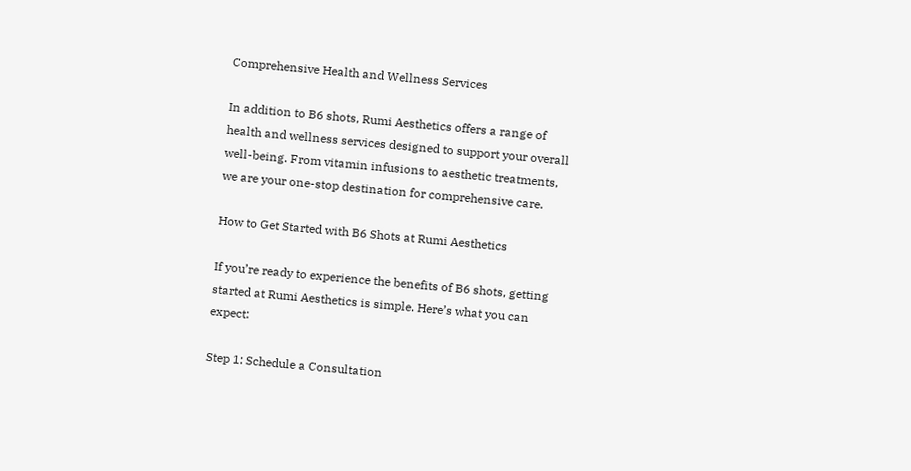Comprehensive Health and Wellness Services

In addition to B6 shots, Rumi Aesthetics offers a range of health and wellness services designed to support your overall well-being. From vitamin infusions to aesthetic treatments, we are your one-stop destination for comprehensive care.

How to Get Started with B6 Shots at Rumi Aesthetics

If you’re ready to experience the benefits of B6 shots, getting started at Rumi Aesthetics is simple. Here’s what you can expect:

Step 1: Schedule a Consultation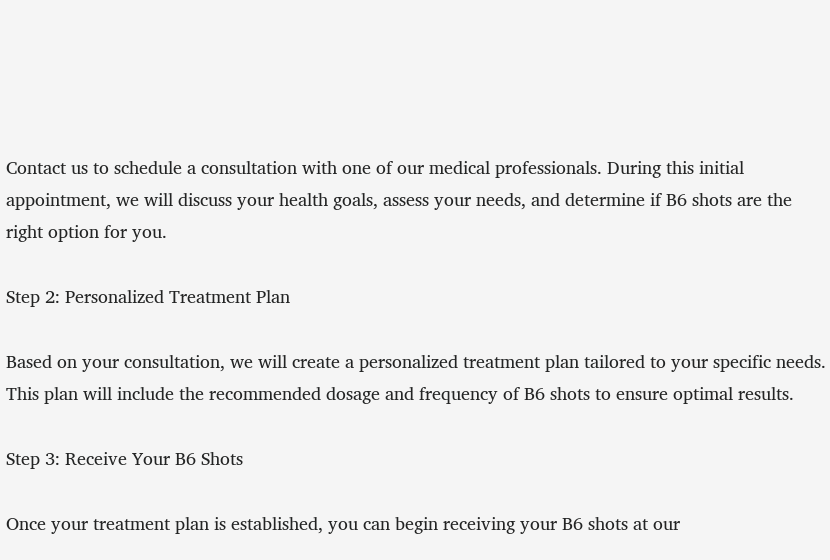Contact us to schedule a consultation with one of our medical professionals. During this initial appointment, we will discuss your health goals, assess your needs, and determine if B6 shots are the right option for you.

Step 2: Personalized Treatment Plan

Based on your consultation, we will create a personalized treatment plan tailored to your specific needs. This plan will include the recommended dosage and frequency of B6 shots to ensure optimal results.

Step 3: Receive Your B6 Shots

Once your treatment plan is established, you can begin receiving your B6 shots at our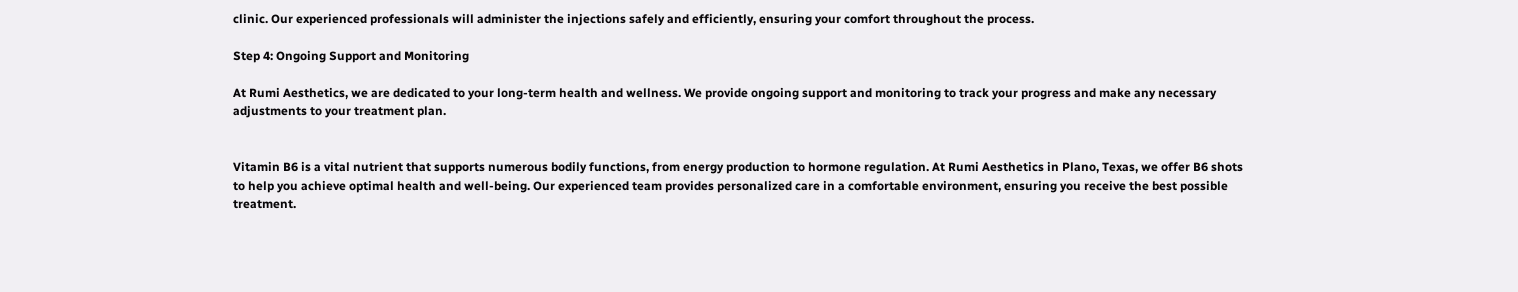clinic. Our experienced professionals will administer the injections safely and efficiently, ensuring your comfort throughout the process.

Step 4: Ongoing Support and Monitoring

At Rumi Aesthetics, we are dedicated to your long-term health and wellness. We provide ongoing support and monitoring to track your progress and make any necessary adjustments to your treatment plan.


Vitamin B6 is a vital nutrient that supports numerous bodily functions, from energy production to hormone regulation. At Rumi Aesthetics in Plano, Texas, we offer B6 shots to help you achieve optimal health and well-being. Our experienced team provides personalized care in a comfortable environment, ensuring you receive the best possible treatment.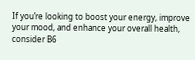If you’re looking to boost your energy, improve your mood, and enhance your overall health, consider B6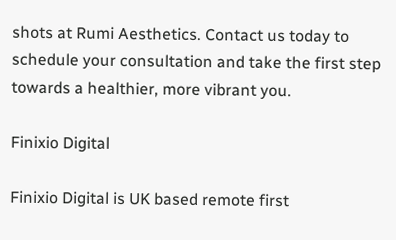shots at Rumi Aesthetics. Contact us today to schedule your consultation and take the first step towards a healthier, more vibrant you.

Finixio Digital

Finixio Digital is UK based remote first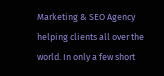Marketing & SEO Agency helping clients all over the world. In only a few short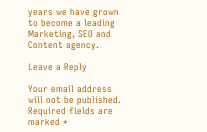years we have grown to become a leading Marketing, SEO and Content agency.

Leave a Reply

Your email address will not be published. Required fields are marked *